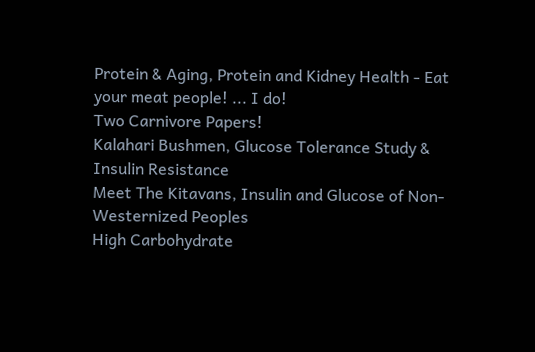Protein & Aging, Protein and Kidney Health - Eat your meat people! ... I do!
Two Carnivore Papers!
Kalahari Bushmen, Glucose Tolerance Study & Insulin Resistance
Meet The Kitavans, Insulin and Glucose of Non-Westernized Peoples
High Carbohydrate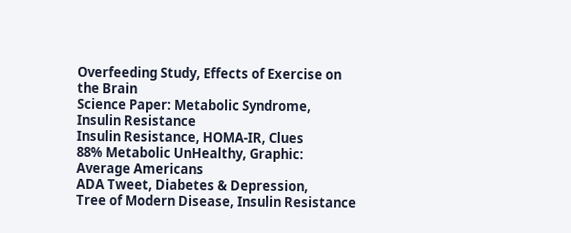Overfeeding Study, Effects of Exercise on the Brain
Science Paper: Metabolic Syndrome, Insulin Resistance
Insulin Resistance, HOMA-IR, Clues
88% Metabolic UnHealthy, Graphic: Average Americans
ADA Tweet, Diabetes & Depression,
Tree of Modern Disease, Insulin Resistance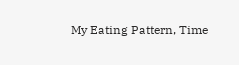My Eating Pattern, Time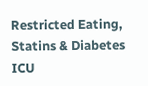Restricted Eating, Statins & Diabetes
ICU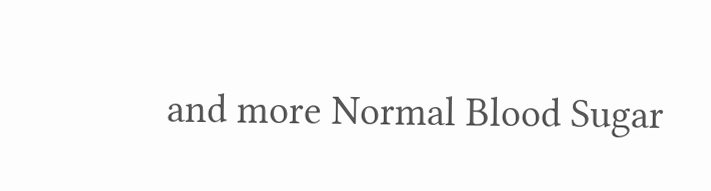and more Normal Blood Sugar